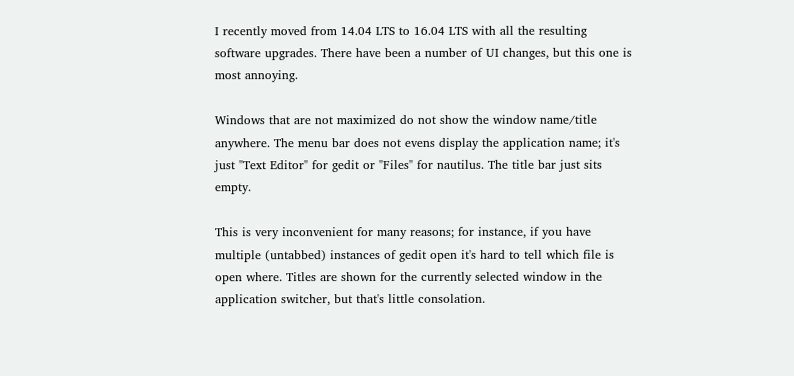I recently moved from 14.04 LTS to 16.04 LTS with all the resulting software upgrades. There have been a number of UI changes, but this one is most annoying.

Windows that are not maximized do not show the window name/title anywhere. The menu bar does not evens display the application name; it's just "Text Editor" for gedit or "Files" for nautilus. The title bar just sits empty.

This is very inconvenient for many reasons; for instance, if you have multiple (untabbed) instances of gedit open it's hard to tell which file is open where. Titles are shown for the currently selected window in the application switcher, but that's little consolation.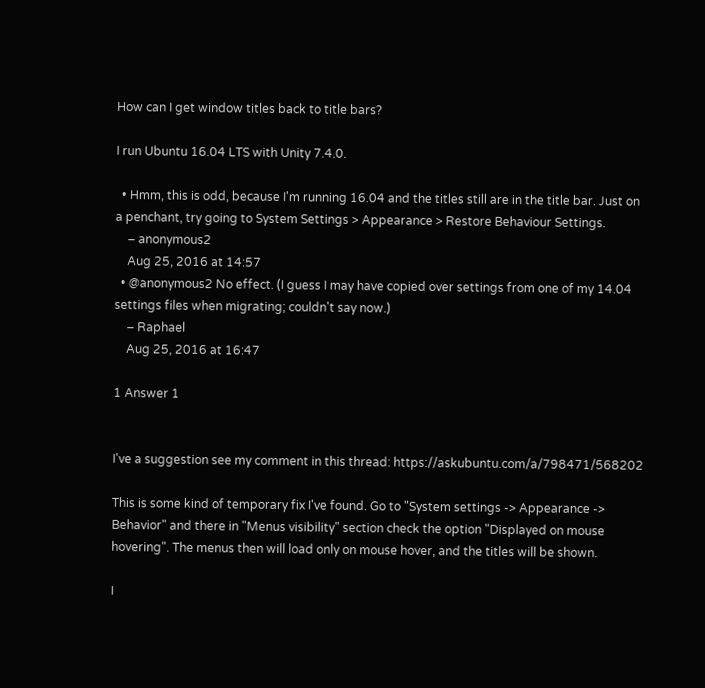How can I get window titles back to title bars?

I run Ubuntu 16.04 LTS with Unity 7.4.0.

  • Hmm, this is odd, because I'm running 16.04 and the titles still are in the title bar. Just on a penchant, try going to System Settings > Appearance > Restore Behaviour Settings.
    – anonymous2
    Aug 25, 2016 at 14:57
  • @anonymous2 No effect. (I guess I may have copied over settings from one of my 14.04 settings files when migrating; couldn't say now.)
    – Raphael
    Aug 25, 2016 at 16:47

1 Answer 1


I've a suggestion see my comment in this thread: https://askubuntu.com/a/798471/568202

This is some kind of temporary fix I've found. Go to "System settings -> Appearance -> Behavior" and there in "Menus visibility" section check the option "Displayed on mouse hovering". The menus then will load only on mouse hover, and the titles will be shown.

I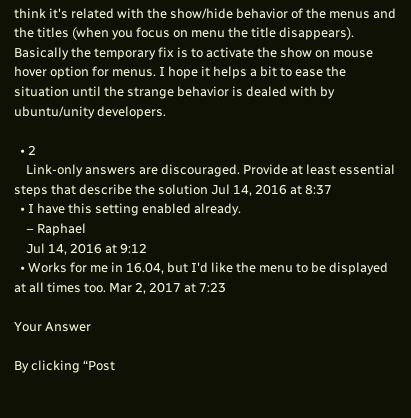think it's related with the show/hide behavior of the menus and the titles (when you focus on menu the title disappears). Basically the temporary fix is to activate the show on mouse hover option for menus. I hope it helps a bit to ease the situation until the strange behavior is dealed with by ubuntu/unity developers.

  • 2
    Link-only answers are discouraged. Provide at least essential steps that describe the solution Jul 14, 2016 at 8:37
  • I have this setting enabled already.
    – Raphael
    Jul 14, 2016 at 9:12
  • Works for me in 16.04, but I'd like the menu to be displayed at all times too. Mar 2, 2017 at 7:23

Your Answer

By clicking “Post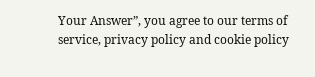Your Answer”, you agree to our terms of service, privacy policy and cookie policy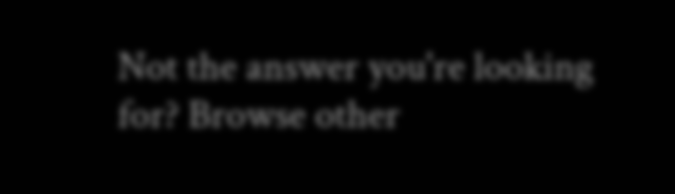Not the answer you're looking for? Browse other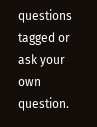questions tagged or ask your own question.